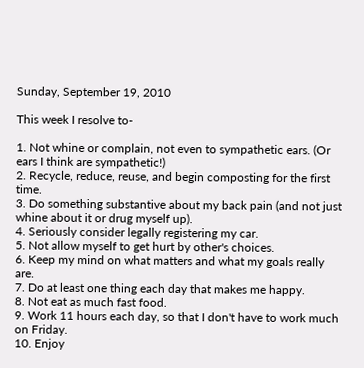Sunday, September 19, 2010

This week I resolve to-

1. Not whine or complain, not even to sympathetic ears. (Or ears I think are sympathetic!)
2. Recycle, reduce, reuse, and begin composting for the first time.
3. Do something substantive about my back pain (and not just whine about it or drug myself up).
4. Seriously consider legally registering my car.
5. Not allow myself to get hurt by other's choices.
6. Keep my mind on what matters and what my goals really are.
7. Do at least one thing each day that makes me happy.
8. Not eat as much fast food.
9. Work 11 hours each day, so that I don't have to work much on Friday.
10. Enjoy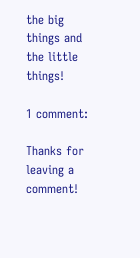the big things and the little things!

1 comment:

Thanks for leaving a comment!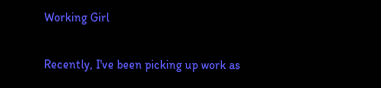Working Girl

Recently, I've been picking up work as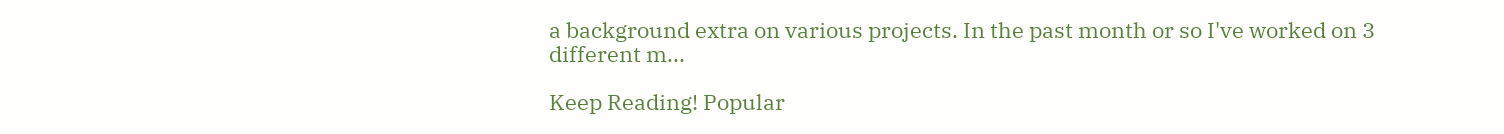a background extra on various projects. In the past month or so I've worked on 3 different m...

Keep Reading! Popular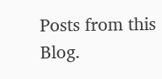Posts from this Blog.